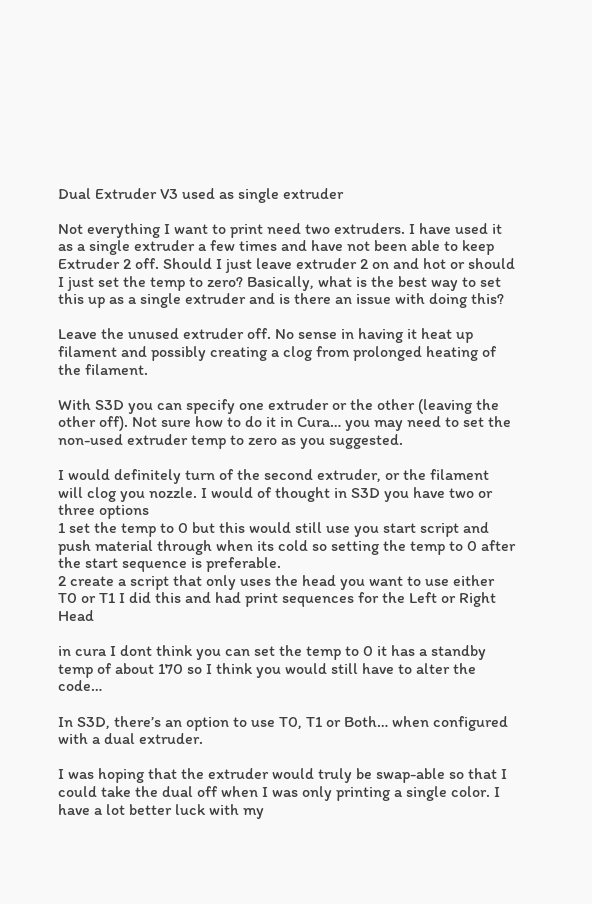Dual Extruder V3 used as single extruder

Not everything I want to print need two extruders. I have used it as a single extruder a few times and have not been able to keep Extruder 2 off. Should I just leave extruder 2 on and hot or should I just set the temp to zero? Basically, what is the best way to set this up as a single extruder and is there an issue with doing this?

Leave the unused extruder off. No sense in having it heat up filament and possibly creating a clog from prolonged heating of the filament.

With S3D you can specify one extruder or the other (leaving the other off). Not sure how to do it in Cura… you may need to set the non-used extruder temp to zero as you suggested.

I would definitely turn of the second extruder, or the filament will clog you nozzle. I would of thought in S3D you have two or three options
1 set the temp to 0 but this would still use you start script and push material through when its cold so setting the temp to 0 after the start sequence is preferable.
2 create a script that only uses the head you want to use either T0 or T1 I did this and had print sequences for the Left or Right Head

in cura I dont think you can set the temp to 0 it has a standby temp of about 170 so I think you would still have to alter the code…

In S3D, there’s an option to use T0, T1 or Both… when configured with a dual extruder.

I was hoping that the extruder would truly be swap-able so that I could take the dual off when I was only printing a single color. I have a lot better luck with my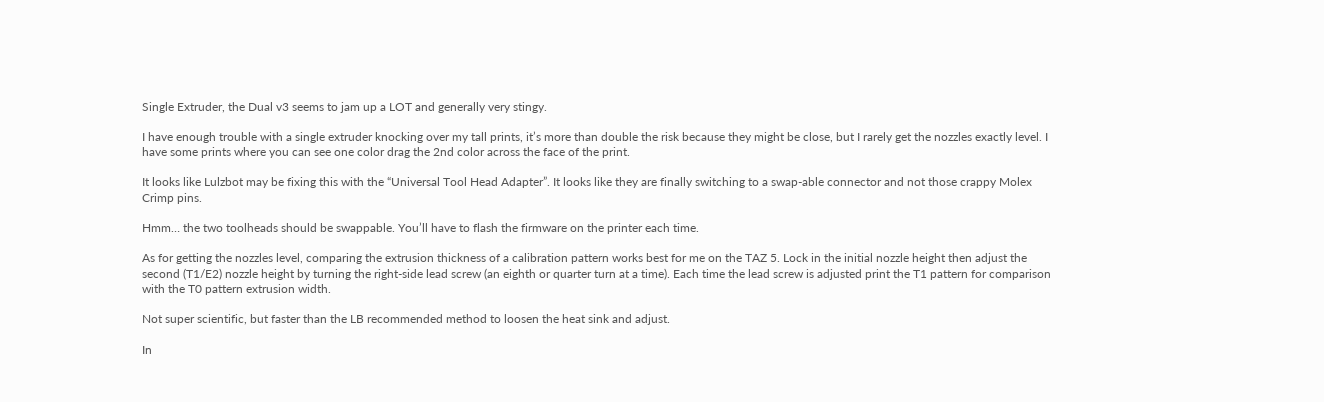Single Extruder, the Dual v3 seems to jam up a LOT and generally very stingy.

I have enough trouble with a single extruder knocking over my tall prints, it’s more than double the risk because they might be close, but I rarely get the nozzles exactly level. I have some prints where you can see one color drag the 2nd color across the face of the print.

It looks like Lulzbot may be fixing this with the “Universal Tool Head Adapter”. It looks like they are finally switching to a swap-able connector and not those crappy Molex Crimp pins.

Hmm… the two toolheads should be swappable. You’ll have to flash the firmware on the printer each time.

As for getting the nozzles level, comparing the extrusion thickness of a calibration pattern works best for me on the TAZ 5. Lock in the initial nozzle height then adjust the second (T1/E2) nozzle height by turning the right-side lead screw (an eighth or quarter turn at a time). Each time the lead screw is adjusted print the T1 pattern for comparison with the T0 pattern extrusion width.

Not super scientific, but faster than the LB recommended method to loosen the heat sink and adjust.

In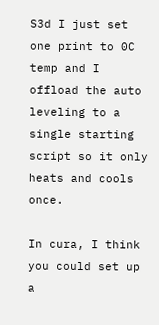S3d I just set one print to 0C temp and I offload the auto leveling to a single starting script so it only heats and cools once.

In cura, I think you could set up a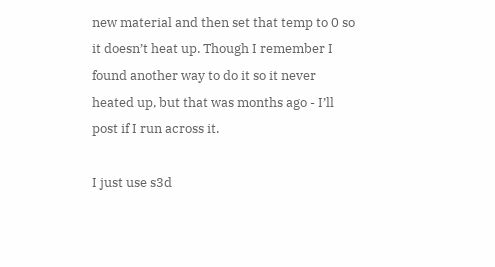new material and then set that temp to 0 so it doesn’t heat up. Though I remember I found another way to do it so it never heated up, but that was months ago - I’ll post if I run across it.

I just use s3d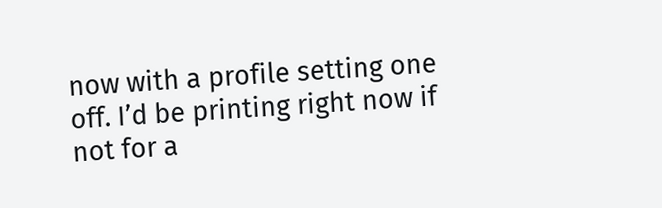now with a profile setting one off. I’d be printing right now if not for a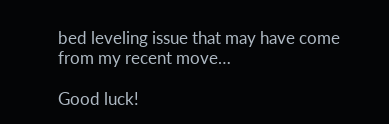bed leveling issue that may have come from my recent move…

Good luck!